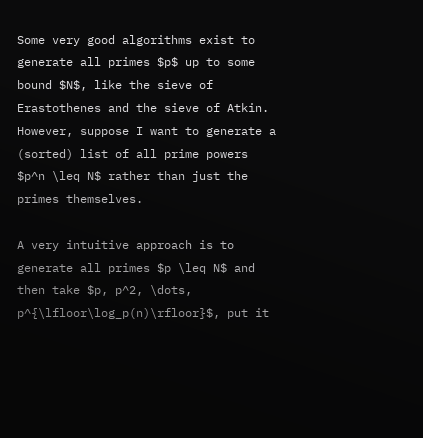Some very good algorithms exist to generate all primes $p$ up to some bound $N$, like the sieve of Erastothenes and the sieve of Atkin. However, suppose I want to generate a (sorted) list of all prime powers $p^n \leq N$ rather than just the primes themselves.

A very intuitive approach is to generate all primes $p \leq N$ and then take $p, p^2, \dots, p^{\lfloor\log_p(n)\rfloor}$, put it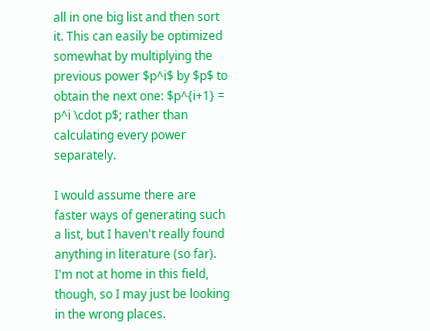all in one big list and then sort it. This can easily be optimized somewhat by multiplying the previous power $p^i$ by $p$ to obtain the next one: $p^{i+1} = p^i \cdot p$; rather than calculating every power separately.

I would assume there are faster ways of generating such a list, but I haven't really found anything in literature (so far). I'm not at home in this field, though, so I may just be looking in the wrong places.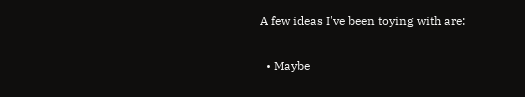A few ideas I've been toying with are:

  • Maybe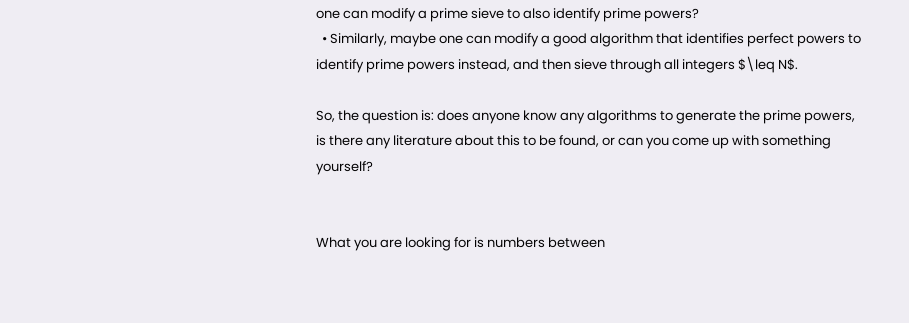one can modify a prime sieve to also identify prime powers?
  • Similarly, maybe one can modify a good algorithm that identifies perfect powers to identify prime powers instead, and then sieve through all integers $\leq N$.

So, the question is: does anyone know any algorithms to generate the prime powers, is there any literature about this to be found, or can you come up with something yourself?


What you are looking for is numbers between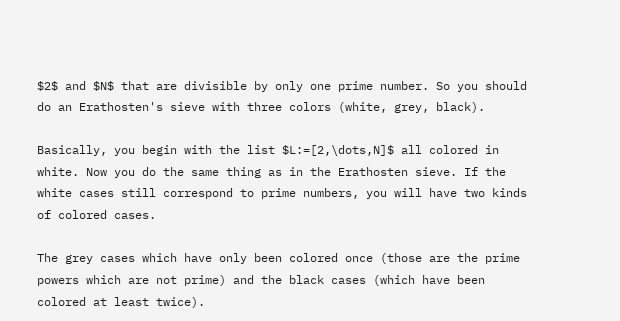$2$ and $N$ that are divisible by only one prime number. So you should do an Erathosten's sieve with three colors (white, grey, black).

Basically, you begin with the list $L:=[2,\dots,N]$ all colored in white. Now you do the same thing as in the Erathosten sieve. If the white cases still correspond to prime numbers, you will have two kinds of colored cases.

The grey cases which have only been colored once (those are the prime powers which are not prime) and the black cases (which have been colored at least twice).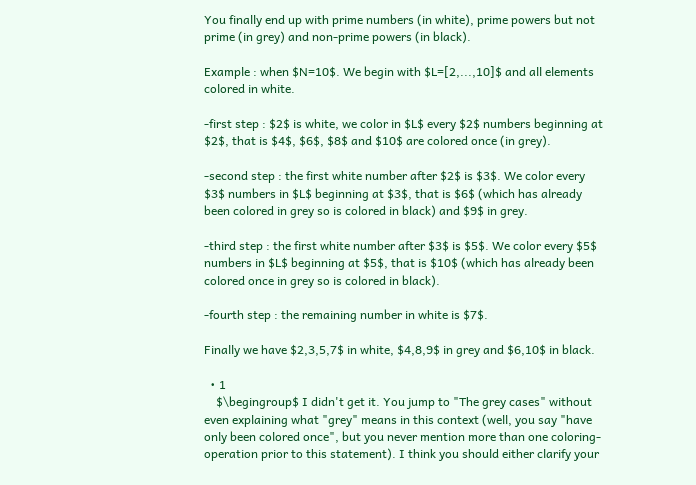You finally end up with prime numbers (in white), prime powers but not prime (in grey) and non-prime powers (in black).

Example : when $N=10$. We begin with $L=[2,...,10]$ and all elements colored in white.

-first step : $2$ is white, we color in $L$ every $2$ numbers beginning at $2$, that is $4$, $6$, $8$ and $10$ are colored once (in grey).

-second step : the first white number after $2$ is $3$. We color every $3$ numbers in $L$ beginning at $3$, that is $6$ (which has already been colored in grey so is colored in black) and $9$ in grey.

-third step : the first white number after $3$ is $5$. We color every $5$ numbers in $L$ beginning at $5$, that is $10$ (which has already been colored once in grey so is colored in black).

-fourth step : the remaining number in white is $7$.

Finally we have $2,3,5,7$ in white, $4,8,9$ in grey and $6,10$ in black.

  • 1
    $\begingroup$ I didn't get it. You jump to "The grey cases" without even explaining what "grey" means in this context (well, you say "have only been colored once", but you never mention more than one coloring-operation prior to this statement). I think you should either clarify your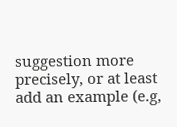suggestion more precisely, or at least add an example (e.g,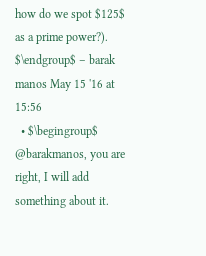how do we spot $125$ as a prime power?). $\endgroup$ – barak manos May 15 '16 at 15:56
  • $\begingroup$ @barakmanos, you are right, I will add something about it.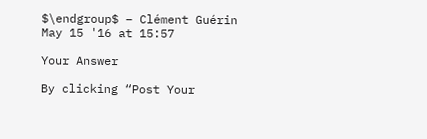$\endgroup$ – Clément Guérin May 15 '16 at 15:57

Your Answer

By clicking “Post Your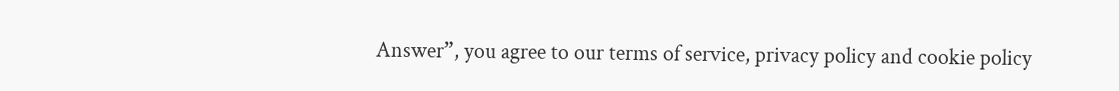Answer”, you agree to our terms of service, privacy policy and cookie policy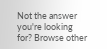Not the answer you're looking for? Browse other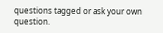questions tagged or ask your own question.